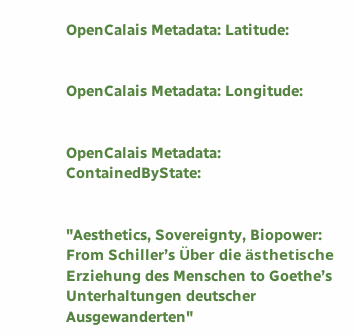OpenCalais Metadata: Latitude:


OpenCalais Metadata: Longitude:


OpenCalais Metadata: ContainedByState:


"Aesthetics, Sovereignty, Biopower: From Schiller’s Über die ästhetische Erziehung des Menschen to Goethe’s Unterhaltungen deutscher Ausgewanderten"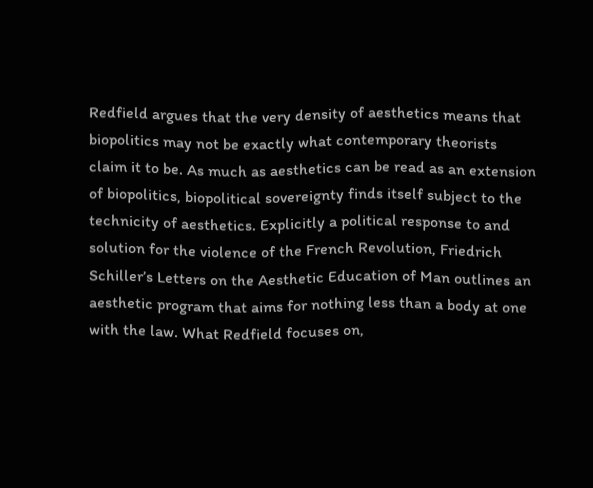Redfield argues that the very density of aesthetics means that biopolitics may not be exactly what contemporary theorists claim it to be. As much as aesthetics can be read as an extension of biopolitics, biopolitical sovereignty finds itself subject to the technicity of aesthetics. Explicitly a political response to and solution for the violence of the French Revolution, Friedrich Schiller’s Letters on the Aesthetic Education of Man outlines an aesthetic program that aims for nothing less than a body at one with the law. What Redfield focuses on,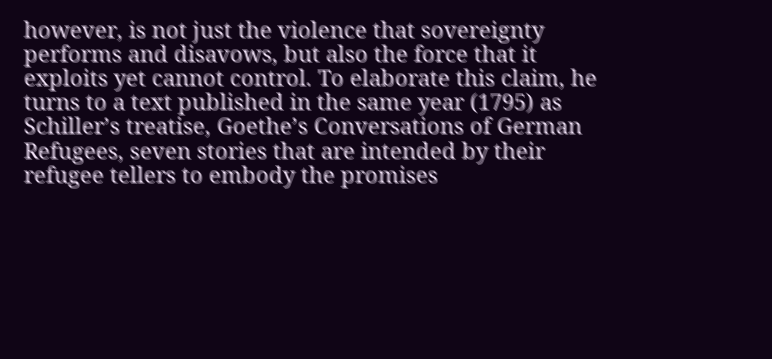however, is not just the violence that sovereignty performs and disavows, but also the force that it exploits yet cannot control. To elaborate this claim, he turns to a text published in the same year (1795) as Schiller’s treatise, Goethe’s Conversations of German Refugees, seven stories that are intended by their refugee tellers to embody the promises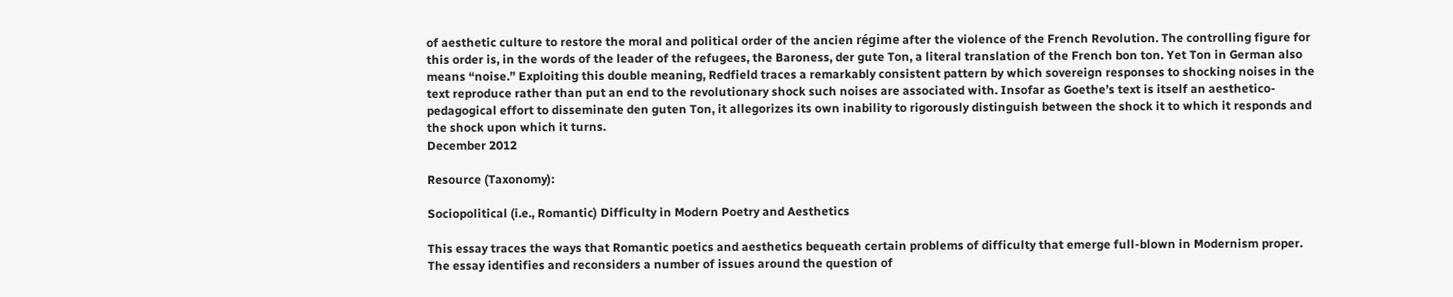of aesthetic culture to restore the moral and political order of the ancien régime after the violence of the French Revolution. The controlling figure for this order is, in the words of the leader of the refugees, the Baroness, der gute Ton, a literal translation of the French bon ton. Yet Ton in German also means “noise.” Exploiting this double meaning, Redfield traces a remarkably consistent pattern by which sovereign responses to shocking noises in the text reproduce rather than put an end to the revolutionary shock such noises are associated with. Insofar as Goethe’s text is itself an aesthetico-pedagogical effort to disseminate den guten Ton, it allegorizes its own inability to rigorously distinguish between the shock it to which it responds and the shock upon which it turns.
December 2012

Resource (Taxonomy):

Sociopolitical (i.e., Romantic) Difficulty in Modern Poetry and Aesthetics

This essay traces the ways that Romantic poetics and aesthetics bequeath certain problems of difficulty that emerge full-blown in Modernism proper. The essay identifies and reconsiders a number of issues around the question of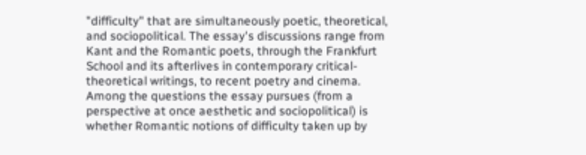"difficulty" that are simultaneously poetic, theoretical, and sociopolitical. The essay's discussions range from Kant and the Romantic poets, through the Frankfurt School and its afterlives in contemporary critical-theoretical writings, to recent poetry and cinema. Among the questions the essay pursues (from a perspective at once aesthetic and sociopolitical) is whether Romantic notions of difficulty taken up by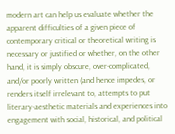modern art can help us evaluate whether the apparent difficulties of a given piece of contemporary critical or theoretical writing is necessary or justified or whether, on the other hand, it is simply obscure, over-complicated, and/or poorly written (and hence impedes, or renders itself irrelevant to, attempts to put literary-aesthetic materials and experiences into engagement with social, historical, and political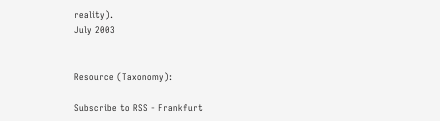reality).
July 2003


Resource (Taxonomy):

Subscribe to RSS - Frankfurt